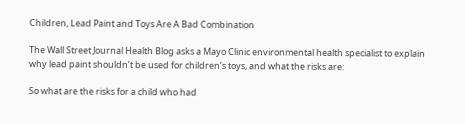Children, Lead Paint and Toys Are A Bad Combination

The Wall Street Journal Health Blog asks a Mayo Clinic environmental health specialist to explain why lead paint shouldn’t be used for children’s toys, and what the risks are:

So what are the risks for a child who had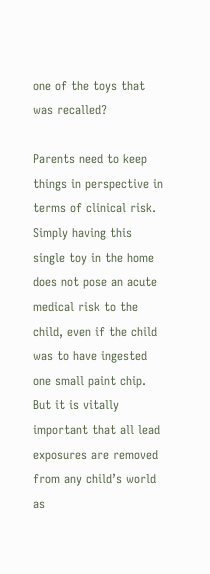one of the toys that was recalled?

Parents need to keep things in perspective in terms of clinical risk. Simply having this single toy in the home does not pose an acute medical risk to the child, even if the child was to have ingested one small paint chip. But it is vitally important that all lead exposures are removed from any child’s world as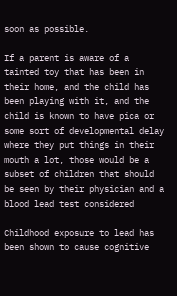soon as possible.

If a parent is aware of a tainted toy that has been in their home, and the child has been playing with it, and the child is known to have pica or some sort of developmental delay where they put things in their mouth a lot, those would be a subset of children that should be seen by their physician and a blood lead test considered

Childhood exposure to lead has been shown to cause cognitive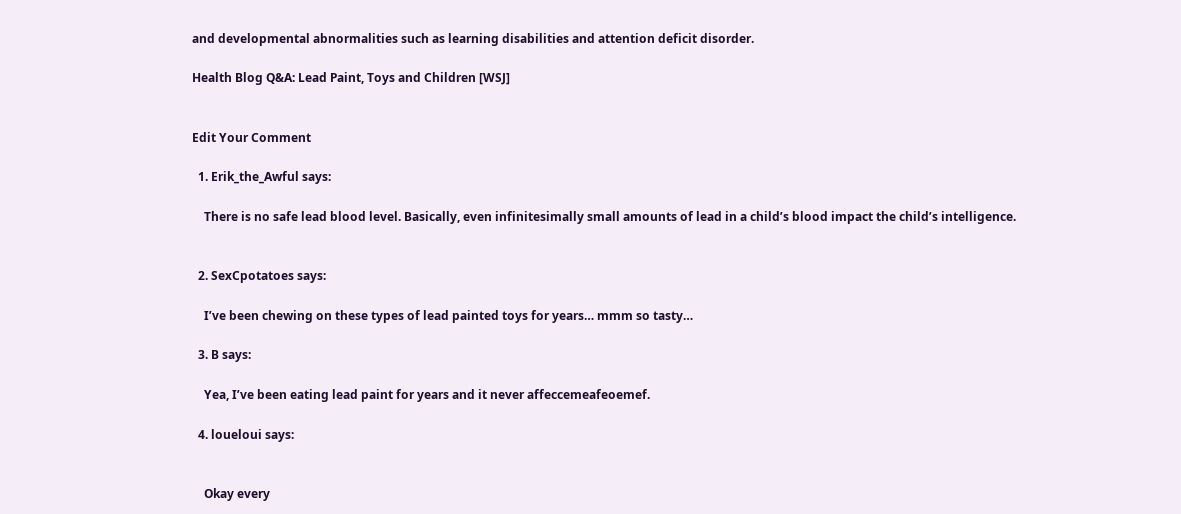and developmental abnormalities such as learning disabilities and attention deficit disorder.

Health Blog Q&A: Lead Paint, Toys and Children [WSJ]


Edit Your Comment

  1. Erik_the_Awful says:

    There is no safe lead blood level. Basically, even infinitesimally small amounts of lead in a child’s blood impact the child’s intelligence.


  2. SexCpotatoes says:

    I’ve been chewing on these types of lead painted toys for years… mmm so tasty…

  3. B says:

    Yea, I’ve been eating lead paint for years and it never affeccemeafeoemef.

  4. loueloui says:


    Okay every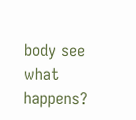body see what happens?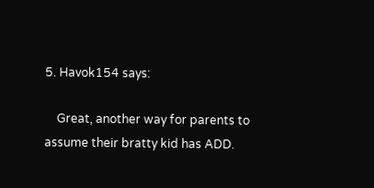5. Havok154 says:

    Great, another way for parents to assume their bratty kid has ADD.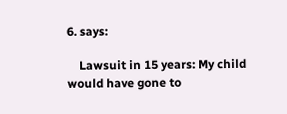6. says:

    Lawsuit in 15 years: My child would have gone to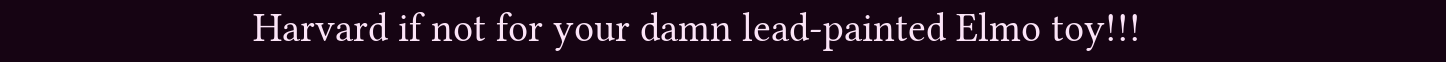Harvard if not for your damn lead-painted Elmo toy!!!